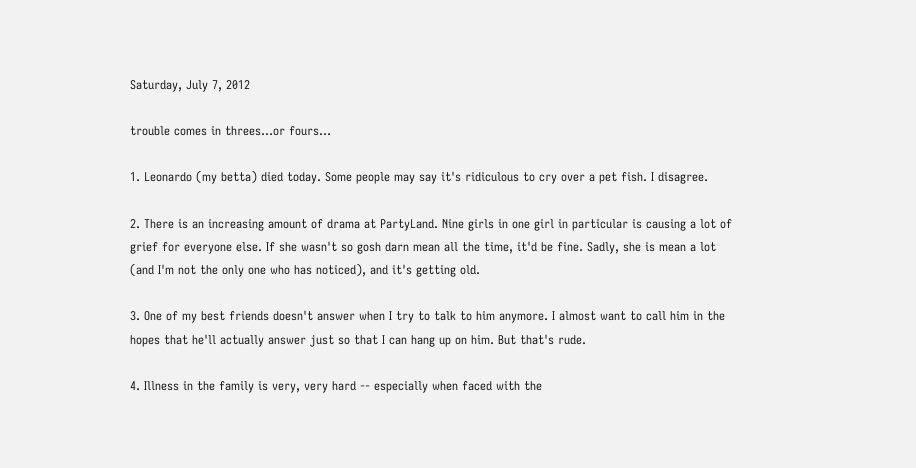Saturday, July 7, 2012

trouble comes in threes...or fours...

1. Leonardo (my betta) died today. Some people may say it's ridiculous to cry over a pet fish. I disagree.

2. There is an increasing amount of drama at PartyLand. Nine girls in one girl in particular is causing a lot of grief for everyone else. If she wasn't so gosh darn mean all the time, it'd be fine. Sadly, she is mean a lot (and I'm not the only one who has noticed), and it's getting old.

3. One of my best friends doesn't answer when I try to talk to him anymore. I almost want to call him in the hopes that he'll actually answer just so that I can hang up on him. But that's rude.

4. Illness in the family is very, very hard -- especially when faced with the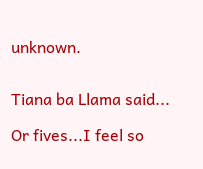unknown.


Tiana ba Llama said...

Or fives...I feel so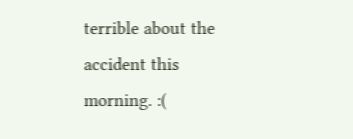terrible about the accident this morning. :(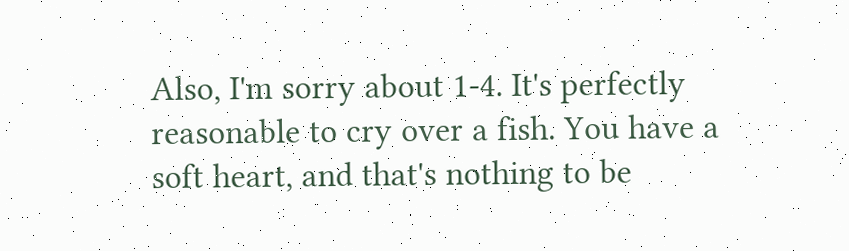Also, I'm sorry about 1-4. It's perfectly reasonable to cry over a fish. You have a soft heart, and that's nothing to be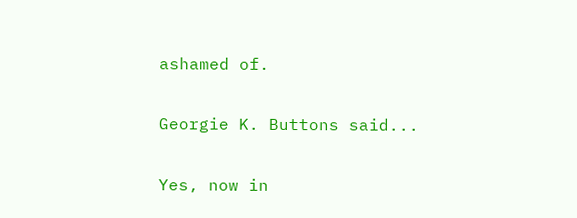ashamed of.

Georgie K. Buttons said...

Yes, now in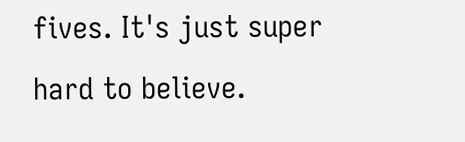fives. It's just super hard to believe.